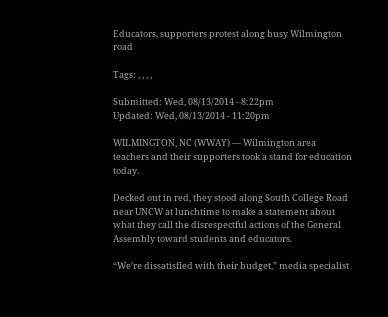Educators, supporters protest along busy Wilmington road

Tags: , , , ,

Submitted: Wed, 08/13/2014 - 8:22pm
Updated: Wed, 08/13/2014 - 11:20pm

WILMINGTON, NC (WWAY) — Wilmington area teachers and their supporters took a stand for education today.

Decked out in red, they stood along South College Road near UNCW at lunchtime to make a statement about what they call the disrespectful actions of the General Assembly toward students and educators.

“We’re dissatisfied with their budget,” media specialist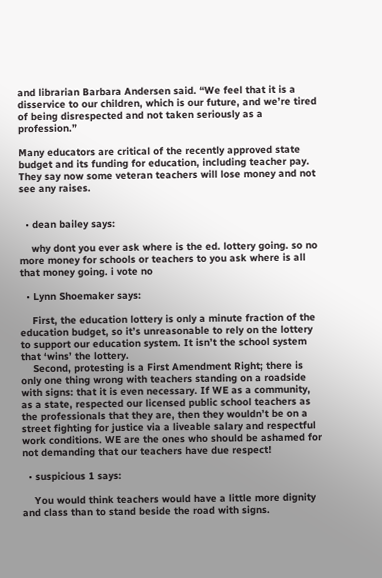and librarian Barbara Andersen said. “We feel that it is a disservice to our children, which is our future, and we’re tired of being disrespected and not taken seriously as a profession.”

Many educators are critical of the recently approved state budget and its funding for education, including teacher pay. They say now some veteran teachers will lose money and not see any raises.


  • dean bailey says:

    why dont you ever ask where is the ed. lottery going. so no more money for schools or teachers to you ask where is all that money going. i vote no

  • Lynn Shoemaker says:

    First, the education lottery is only a minute fraction of the education budget, so it’s unreasonable to rely on the lottery to support our education system. It isn’t the school system that ‘wins’ the lottery.
    Second, protesting is a First Amendment Right; there is only one thing wrong with teachers standing on a roadside with signs: that it is even necessary. If WE as a community, as a state, respected our licensed public school teachers as the professionals that they are, then they wouldn’t be on a street fighting for justice via a liveable salary and respectful work conditions. WE are the ones who should be ashamed for not demanding that our teachers have due respect!

  • suspicious 1 says:

    You would think teachers would have a little more dignity and class than to stand beside the road with signs.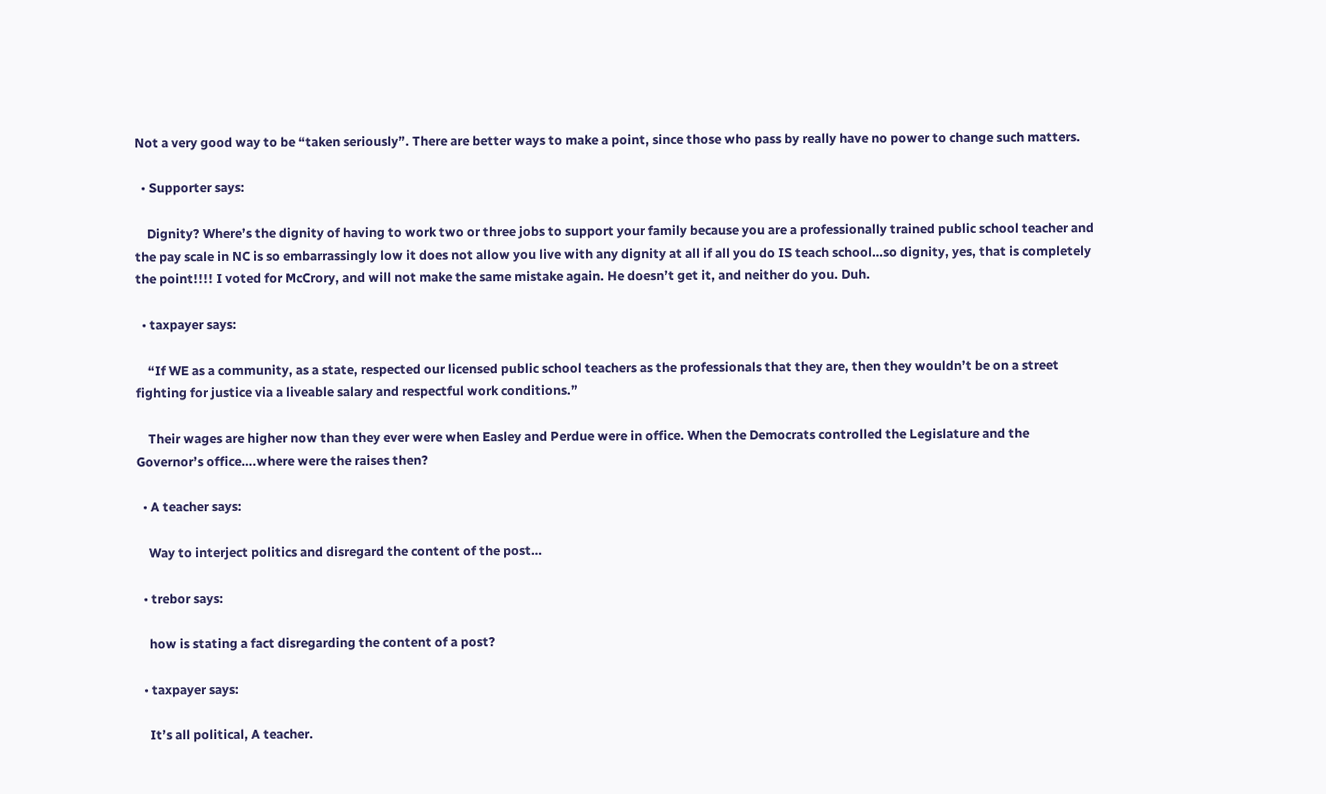Not a very good way to be “taken seriously”. There are better ways to make a point, since those who pass by really have no power to change such matters.

  • Supporter says:

    Dignity? Where’s the dignity of having to work two or three jobs to support your family because you are a professionally trained public school teacher and the pay scale in NC is so embarrassingly low it does not allow you live with any dignity at all if all you do IS teach school…so dignity, yes, that is completely the point!!!! I voted for McCrory, and will not make the same mistake again. He doesn’t get it, and neither do you. Duh.

  • taxpayer says:

    “If WE as a community, as a state, respected our licensed public school teachers as the professionals that they are, then they wouldn’t be on a street fighting for justice via a liveable salary and respectful work conditions.”

    Their wages are higher now than they ever were when Easley and Perdue were in office. When the Democrats controlled the Legislature and the Governor’s office….where were the raises then?

  • A teacher says:

    Way to interject politics and disregard the content of the post…

  • trebor says:

    how is stating a fact disregarding the content of a post?

  • taxpayer says:

    It’s all political, A teacher.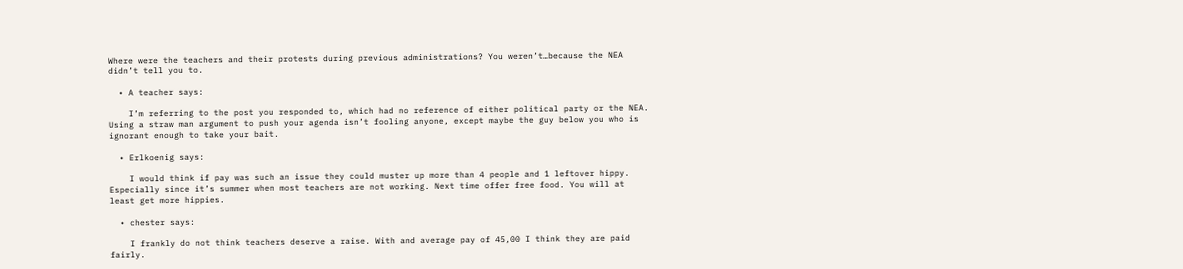Where were the teachers and their protests during previous administrations? You weren’t…because the NEA didn’t tell you to.

  • A teacher says:

    I’m referring to the post you responded to, which had no reference of either political party or the NEA. Using a straw man argument to push your agenda isn’t fooling anyone, except maybe the guy below you who is ignorant enough to take your bait.

  • Erlkoenig says:

    I would think if pay was such an issue they could muster up more than 4 people and 1 leftover hippy. Especially since it’s summer when most teachers are not working. Next time offer free food. You will at least get more hippies.

  • chester says:

    I frankly do not think teachers deserve a raise. With and average pay of 45,00 I think they are paid fairly.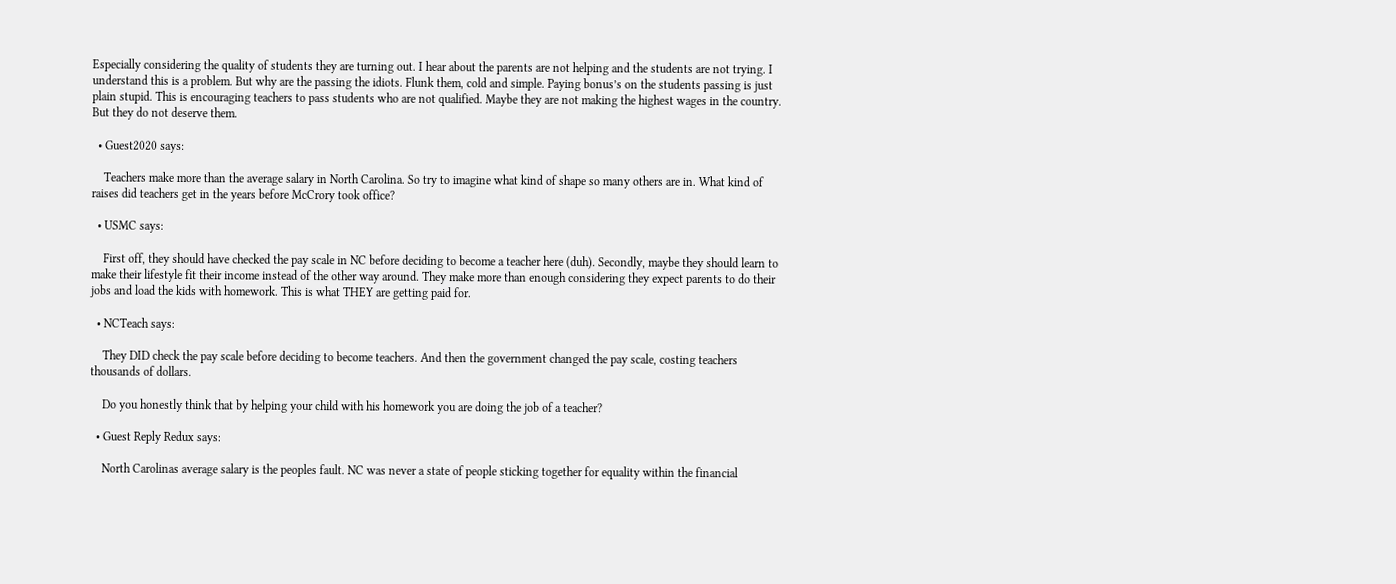Especially considering the quality of students they are turning out. I hear about the parents are not helping and the students are not trying. I understand this is a problem. But why are the passing the idiots. Flunk them, cold and simple. Paying bonus’s on the students passing is just plain stupid. This is encouraging teachers to pass students who are not qualified. Maybe they are not making the highest wages in the country. But they do not deserve them.

  • Guest2020 says:

    Teachers make more than the average salary in North Carolina. So try to imagine what kind of shape so many others are in. What kind of raises did teachers get in the years before McCrory took office?

  • USMC says:

    First off, they should have checked the pay scale in NC before deciding to become a teacher here (duh). Secondly, maybe they should learn to make their lifestyle fit their income instead of the other way around. They make more than enough considering they expect parents to do their jobs and load the kids with homework. This is what THEY are getting paid for.

  • NCTeach says:

    They DID check the pay scale before deciding to become teachers. And then the government changed the pay scale, costing teachers thousands of dollars.

    Do you honestly think that by helping your child with his homework you are doing the job of a teacher?

  • Guest Reply Redux says:

    North Carolinas average salary is the peoples fault. NC was never a state of people sticking together for equality within the financial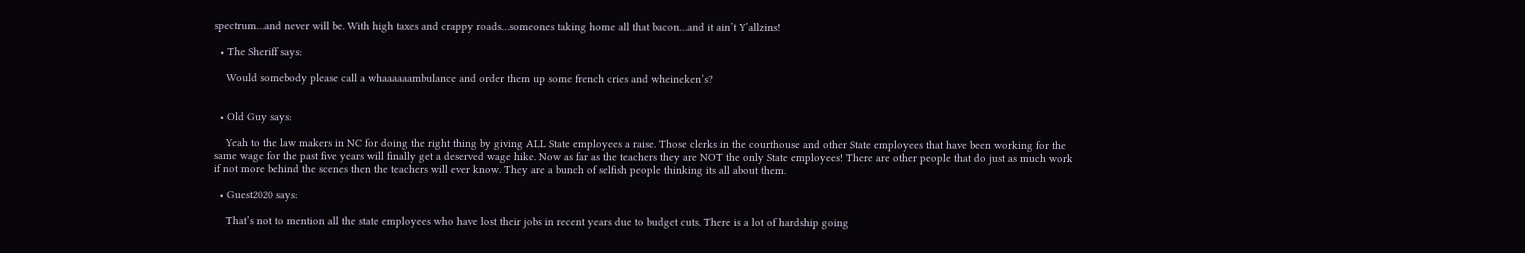spectrum…and never will be. With high taxes and crappy roads…someones taking home all that bacon…and it ain’t Y’allzins!

  • The Sheriff says:

    Would somebody please call a whaaaaaambulance and order them up some french cries and wheineken’s?


  • Old Guy says:

    Yeah to the law makers in NC for doing the right thing by giving ALL State employees a raise. Those clerks in the courthouse and other State employees that have been working for the same wage for the past five years will finally get a deserved wage hike. Now as far as the teachers they are NOT the only State employees! There are other people that do just as much work if not more behind the scenes then the teachers will ever know. They are a bunch of selfish people thinking its all about them.

  • Guest2020 says:

    That’s not to mention all the state employees who have lost their jobs in recent years due to budget cuts. There is a lot of hardship going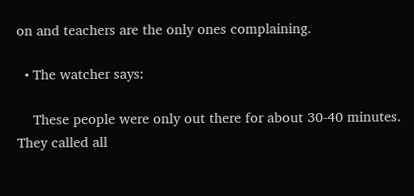on and teachers are the only ones complaining.

  • The watcher says:

    These people were only out there for about 30-40 minutes. They called all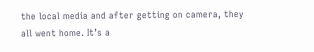the local media and after getting on camera, they all went home. It’s a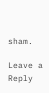sham.

Leave a Reply